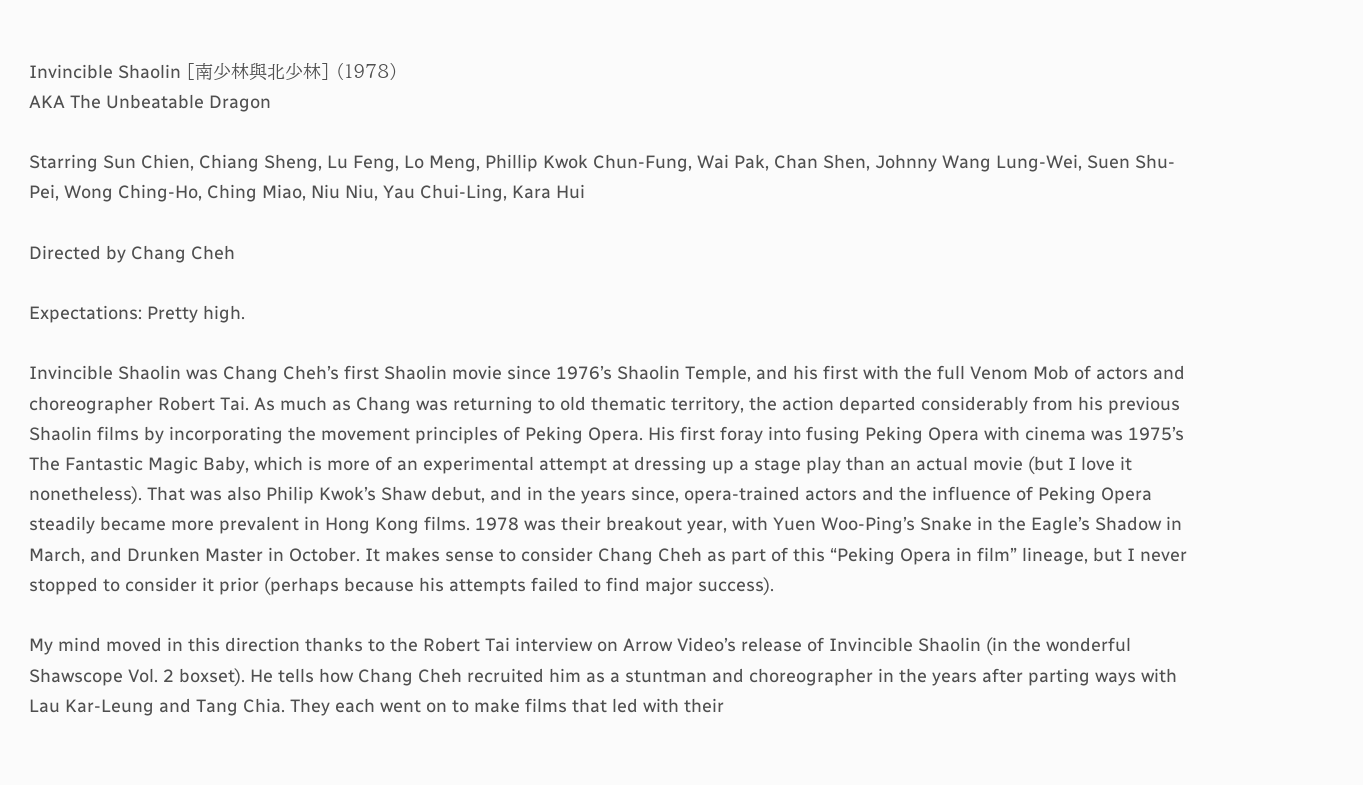Invincible Shaolin [南少林與北少林] (1978)
AKA The Unbeatable Dragon

Starring Sun Chien, Chiang Sheng, Lu Feng, Lo Meng, Phillip Kwok Chun-Fung, Wai Pak, Chan Shen, Johnny Wang Lung-Wei, Suen Shu-Pei, Wong Ching-Ho, Ching Miao, Niu Niu, Yau Chui-Ling, Kara Hui

Directed by Chang Cheh

Expectations: Pretty high.

Invincible Shaolin was Chang Cheh’s first Shaolin movie since 1976’s Shaolin Temple, and his first with the full Venom Mob of actors and choreographer Robert Tai. As much as Chang was returning to old thematic territory, the action departed considerably from his previous Shaolin films by incorporating the movement principles of Peking Opera. His first foray into fusing Peking Opera with cinema was 1975’s The Fantastic Magic Baby, which is more of an experimental attempt at dressing up a stage play than an actual movie (but I love it nonetheless). That was also Philip Kwok’s Shaw debut, and in the years since, opera-trained actors and the influence of Peking Opera steadily became more prevalent in Hong Kong films. 1978 was their breakout year, with Yuen Woo-Ping’s Snake in the Eagle’s Shadow in March, and Drunken Master in October. It makes sense to consider Chang Cheh as part of this “Peking Opera in film” lineage, but I never stopped to consider it prior (perhaps because his attempts failed to find major success).

My mind moved in this direction thanks to the Robert Tai interview on Arrow Video’s release of Invincible Shaolin (in the wonderful Shawscope Vol. 2 boxset). He tells how Chang Cheh recruited him as a stuntman and choreographer in the years after parting ways with Lau Kar-Leung and Tang Chia. They each went on to make films that led with their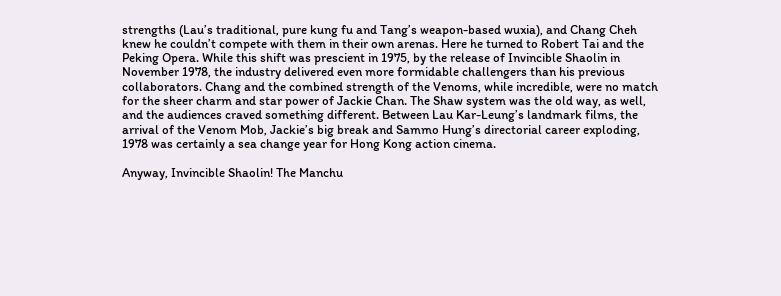strengths (Lau’s traditional, pure kung fu and Tang’s weapon-based wuxia), and Chang Cheh knew he couldn’t compete with them in their own arenas. Here he turned to Robert Tai and the Peking Opera. While this shift was prescient in 1975, by the release of Invincible Shaolin in November 1978, the industry delivered even more formidable challengers than his previous collaborators. Chang and the combined strength of the Venoms, while incredible, were no match for the sheer charm and star power of Jackie Chan. The Shaw system was the old way, as well, and the audiences craved something different. Between Lau Kar-Leung’s landmark films, the arrival of the Venom Mob, Jackie’s big break and Sammo Hung’s directorial career exploding, 1978 was certainly a sea change year for Hong Kong action cinema.

Anyway, Invincible Shaolin! The Manchu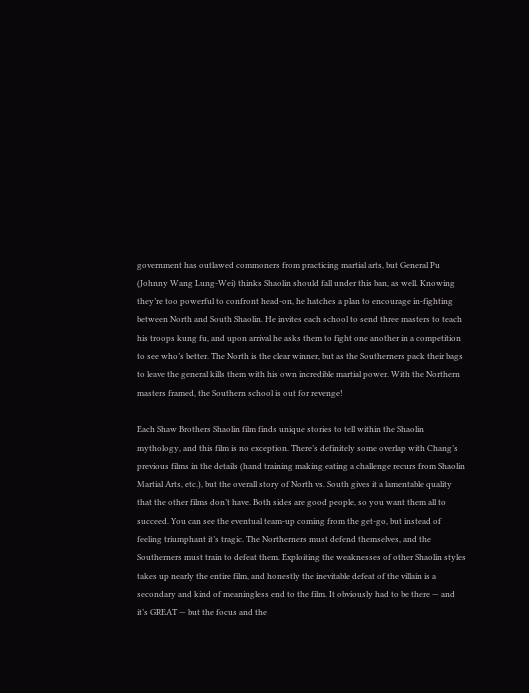government has outlawed commoners from practicing martial arts, but General Pu (Johnny Wang Lung-Wei) thinks Shaolin should fall under this ban, as well. Knowing they’re too powerful to confront head-on, he hatches a plan to encourage in-fighting between North and South Shaolin. He invites each school to send three masters to teach his troops kung fu, and upon arrival he asks them to fight one another in a competition to see who’s better. The North is the clear winner, but as the Southerners pack their bags to leave the general kills them with his own incredible martial power. With the Northern masters framed, the Southern school is out for revenge!

Each Shaw Brothers Shaolin film finds unique stories to tell within the Shaolin mythology, and this film is no exception. There’s definitely some overlap with Chang’s previous films in the details (hand training making eating a challenge recurs from Shaolin Martial Arts, etc.), but the overall story of North vs. South gives it a lamentable quality that the other films don’t have. Both sides are good people, so you want them all to succeed. You can see the eventual team-up coming from the get-go, but instead of feeling triumphant it’s tragic. The Northerners must defend themselves, and the Southerners must train to defeat them. Exploiting the weaknesses of other Shaolin styles takes up nearly the entire film, and honestly the inevitable defeat of the villain is a secondary and kind of meaningless end to the film. It obviously had to be there — and it’s GREAT — but the focus and the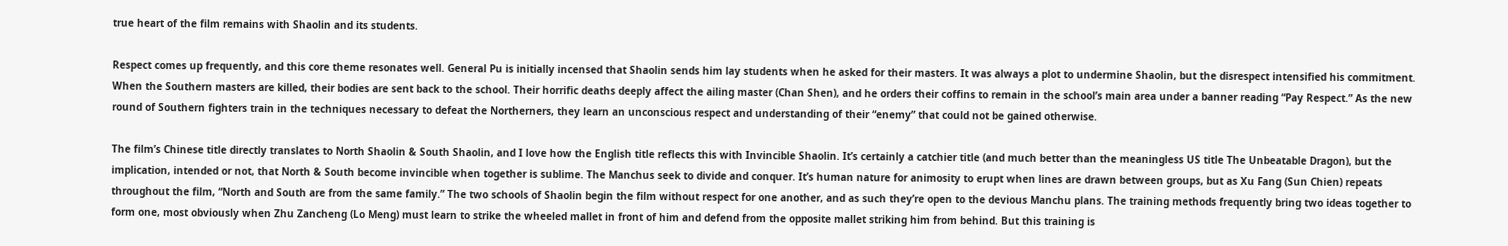true heart of the film remains with Shaolin and its students.

Respect comes up frequently, and this core theme resonates well. General Pu is initially incensed that Shaolin sends him lay students when he asked for their masters. It was always a plot to undermine Shaolin, but the disrespect intensified his commitment. When the Southern masters are killed, their bodies are sent back to the school. Their horrific deaths deeply affect the ailing master (Chan Shen), and he orders their coffins to remain in the school’s main area under a banner reading “Pay Respect.” As the new round of Southern fighters train in the techniques necessary to defeat the Northerners, they learn an unconscious respect and understanding of their “enemy” that could not be gained otherwise.

The film’s Chinese title directly translates to North Shaolin & South Shaolin, and I love how the English title reflects this with Invincible Shaolin. It’s certainly a catchier title (and much better than the meaningless US title The Unbeatable Dragon), but the implication, intended or not, that North & South become invincible when together is sublime. The Manchus seek to divide and conquer. It’s human nature for animosity to erupt when lines are drawn between groups, but as Xu Fang (Sun Chien) repeats throughout the film, “North and South are from the same family.” The two schools of Shaolin begin the film without respect for one another, and as such they’re open to the devious Manchu plans. The training methods frequently bring two ideas together to form one, most obviously when Zhu Zancheng (Lo Meng) must learn to strike the wheeled mallet in front of him and defend from the opposite mallet striking him from behind. But this training is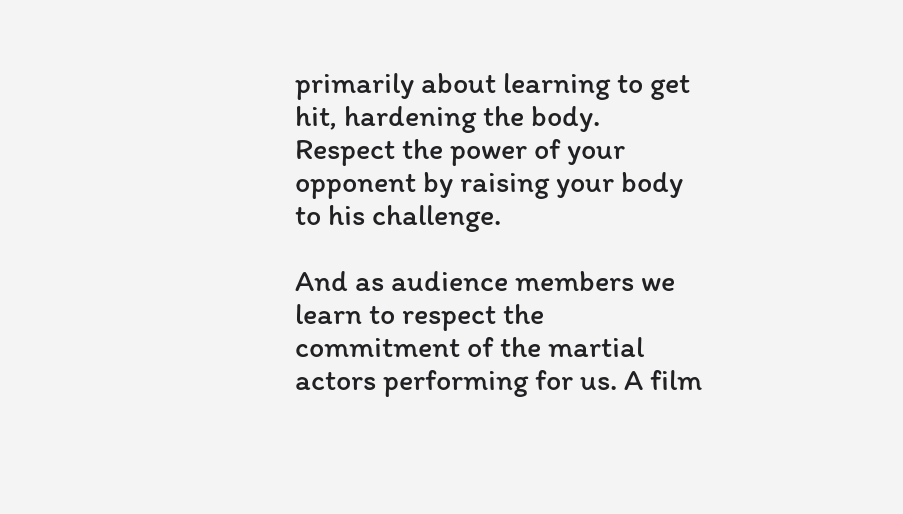primarily about learning to get hit, hardening the body. Respect the power of your opponent by raising your body to his challenge.

And as audience members we learn to respect the commitment of the martial actors performing for us. A film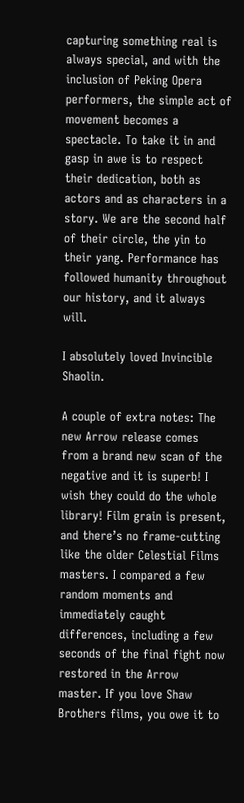capturing something real is always special, and with the inclusion of Peking Opera performers, the simple act of movement becomes a spectacle. To take it in and gasp in awe is to respect their dedication, both as actors and as characters in a story. We are the second half of their circle, the yin to their yang. Performance has followed humanity throughout our history, and it always will.

I absolutely loved Invincible Shaolin.

A couple of extra notes: The new Arrow release comes from a brand new scan of the negative and it is superb! I wish they could do the whole library! Film grain is present, and there’s no frame-cutting like the older Celestial Films masters. I compared a few random moments and immediately caught differences, including a few seconds of the final fight now restored in the Arrow master. If you love Shaw Brothers films, you owe it to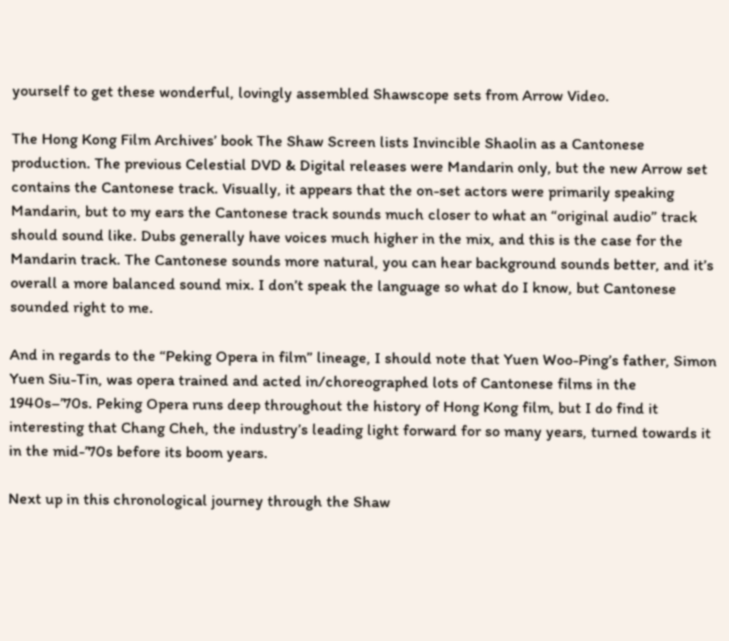yourself to get these wonderful, lovingly assembled Shawscope sets from Arrow Video.

The Hong Kong Film Archives’ book The Shaw Screen lists Invincible Shaolin as a Cantonese production. The previous Celestial DVD & Digital releases were Mandarin only, but the new Arrow set contains the Cantonese track. Visually, it appears that the on-set actors were primarily speaking Mandarin, but to my ears the Cantonese track sounds much closer to what an “original audio” track should sound like. Dubs generally have voices much higher in the mix, and this is the case for the Mandarin track. The Cantonese sounds more natural, you can hear background sounds better, and it’s overall a more balanced sound mix. I don’t speak the language so what do I know, but Cantonese sounded right to me.

And in regards to the “Peking Opera in film” lineage, I should note that Yuen Woo-Ping’s father, Simon Yuen Siu-Tin, was opera trained and acted in/choreographed lots of Cantonese films in the 1940s–’70s. Peking Opera runs deep throughout the history of Hong Kong film, but I do find it interesting that Chang Cheh, the industry’s leading light forward for so many years, turned towards it in the mid-’70s before its boom years.

Next up in this chronological journey through the Shaw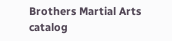Brothers Martial Arts catalog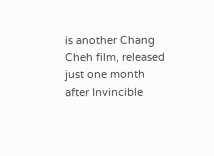is another Chang Cheh film, released just one month after Invincible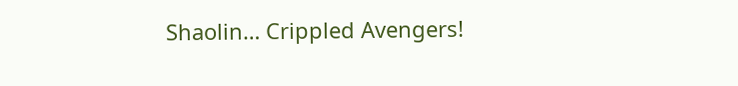Shaolin… Crippled Avengers!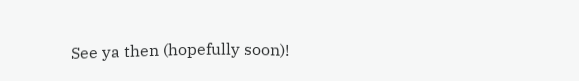See ya then (hopefully soon)!